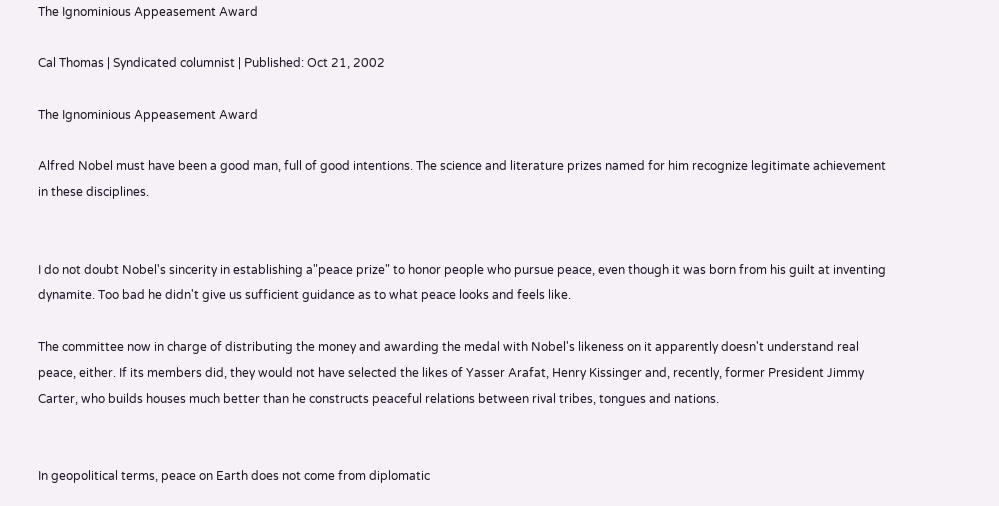The Ignominious Appeasement Award

Cal Thomas | Syndicated columnist | Published: Oct 21, 2002

The Ignominious Appeasement Award

Alfred Nobel must have been a good man, full of good intentions. The science and literature prizes named for him recognize legitimate achievement in these disciplines.


I do not doubt Nobel's sincerity in establishing a"peace prize" to honor people who pursue peace, even though it was born from his guilt at inventing dynamite. Too bad he didn't give us sufficient guidance as to what peace looks and feels like.

The committee now in charge of distributing the money and awarding the medal with Nobel's likeness on it apparently doesn't understand real peace, either. If its members did, they would not have selected the likes of Yasser Arafat, Henry Kissinger and, recently, former President Jimmy Carter, who builds houses much better than he constructs peaceful relations between rival tribes, tongues and nations.


In geopolitical terms, peace on Earth does not come from diplomatic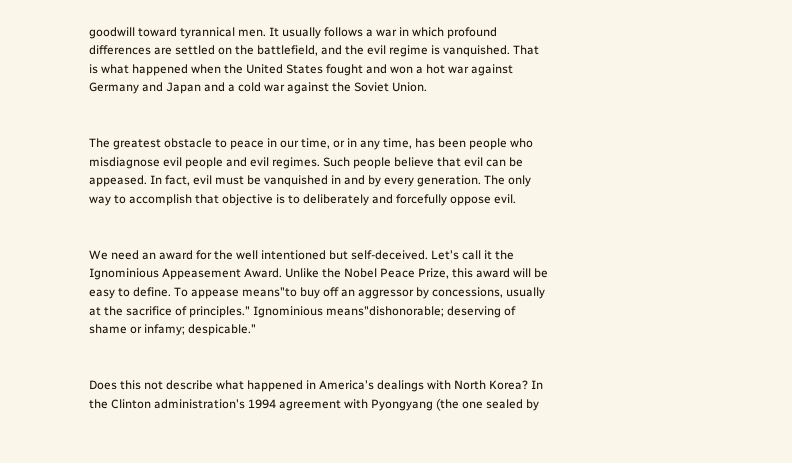goodwill toward tyrannical men. It usually follows a war in which profound differences are settled on the battlefield, and the evil regime is vanquished. That is what happened when the United States fought and won a hot war against Germany and Japan and a cold war against the Soviet Union.


The greatest obstacle to peace in our time, or in any time, has been people who misdiagnose evil people and evil regimes. Such people believe that evil can be appeased. In fact, evil must be vanquished in and by every generation. The only way to accomplish that objective is to deliberately and forcefully oppose evil.


We need an award for the well intentioned but self-deceived. Let's call it the Ignominious Appeasement Award. Unlike the Nobel Peace Prize, this award will be easy to define. To appease means"to buy off an aggressor by concessions, usually at the sacrifice of principles." Ignominious means"dishonorable; deserving of shame or infamy; despicable."


Does this not describe what happened in America's dealings with North Korea? In the Clinton administration's 1994 agreement with Pyongyang (the one sealed by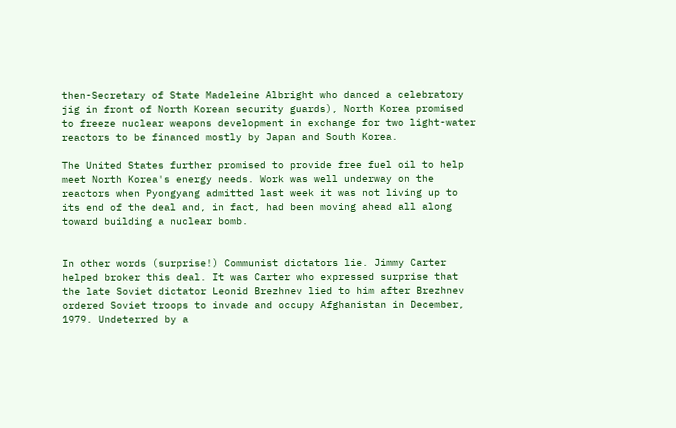then-Secretary of State Madeleine Albright who danced a celebratory jig in front of North Korean security guards), North Korea promised to freeze nuclear weapons development in exchange for two light-water reactors to be financed mostly by Japan and South Korea.

The United States further promised to provide free fuel oil to help meet North Korea's energy needs. Work was well underway on the reactors when Pyongyang admitted last week it was not living up to its end of the deal and, in fact, had been moving ahead all along toward building a nuclear bomb.


In other words (surprise!) Communist dictators lie. Jimmy Carter helped broker this deal. It was Carter who expressed surprise that the late Soviet dictator Leonid Brezhnev lied to him after Brezhnev ordered Soviet troops to invade and occupy Afghanistan in December, 1979. Undeterred by a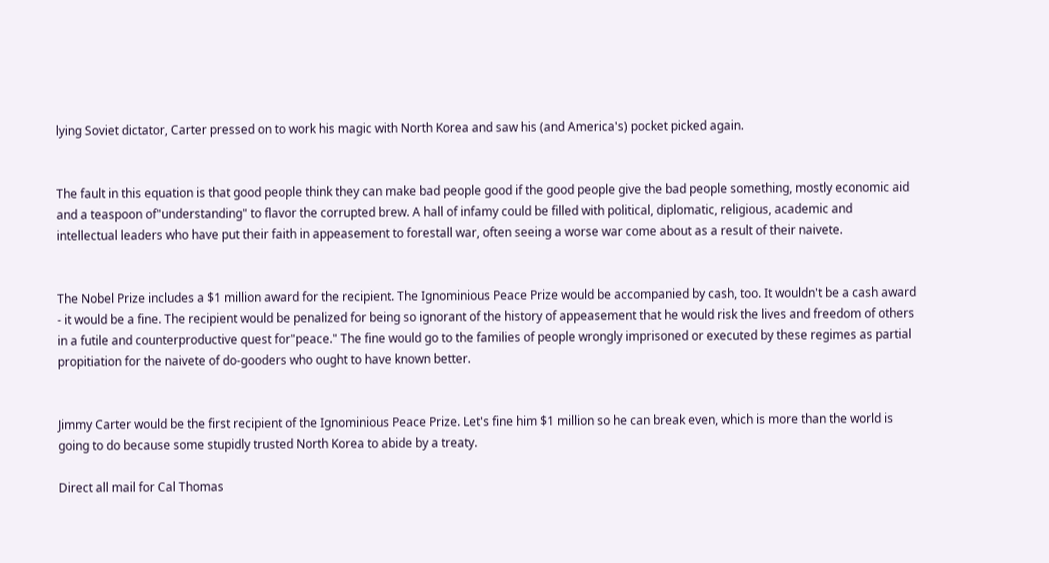lying Soviet dictator, Carter pressed on to work his magic with North Korea and saw his (and America's) pocket picked again.


The fault in this equation is that good people think they can make bad people good if the good people give the bad people something, mostly economic aid and a teaspoon of"understanding" to flavor the corrupted brew. A hall of infamy could be filled with political, diplomatic, religious, academic and intellectual leaders who have put their faith in appeasement to forestall war, often seeing a worse war come about as a result of their naivete.


The Nobel Prize includes a $1 million award for the recipient. The Ignominious Peace Prize would be accompanied by cash, too. It wouldn't be a cash award - it would be a fine. The recipient would be penalized for being so ignorant of the history of appeasement that he would risk the lives and freedom of others in a futile and counterproductive quest for"peace." The fine would go to the families of people wrongly imprisoned or executed by these regimes as partial propitiation for the naivete of do-gooders who ought to have known better.


Jimmy Carter would be the first recipient of the Ignominious Peace Prize. Let's fine him $1 million so he can break even, which is more than the world is going to do because some stupidly trusted North Korea to abide by a treaty.

Direct all mail for Cal Thomas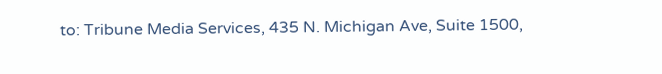to: Tribune Media Services, 435 N. Michigan Ave, Suite 1500,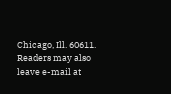Chicago, Ill. 60611. Readers may also leave e-mail at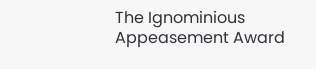The Ignominious Appeasement Award